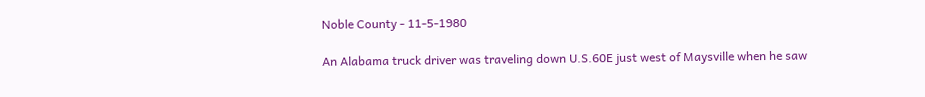Noble County - 11-5-1980

An Alabama truck driver was traveling down U.S.60E just west of Maysville when he saw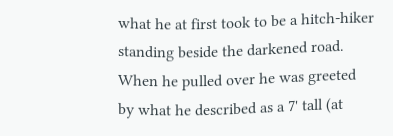what he at first took to be a hitch-hiker standing beside the darkened road. When he pulled over he was greeted by what he described as a 7' tall (at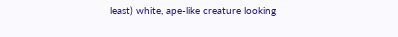least) white, ape-like creature looking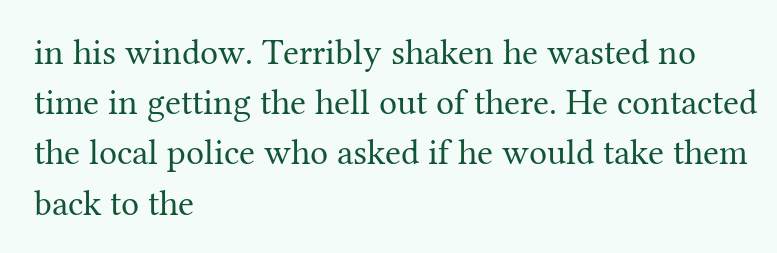in his window. Terribly shaken he wasted no time in getting the hell out of there. He contacted the local police who asked if he would take them back to the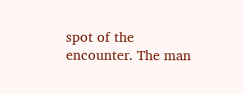spot of the encounter. The man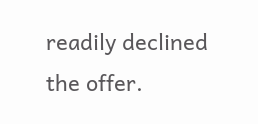readily declined the offer.